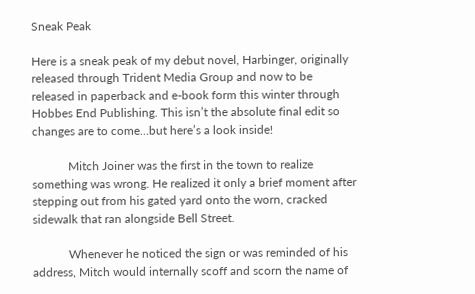Sneak Peak

Here is a sneak peak of my debut novel, Harbinger, originally released through Trident Media Group and now to be released in paperback and e-book form this winter through Hobbes End Publishing. This isn’t the absolute final edit so changes are to come…but here’s a look inside!

            Mitch Joiner was the first in the town to realize something was wrong. He realized it only a brief moment after stepping out from his gated yard onto the worn, cracked sidewalk that ran alongside Bell Street.

            Whenever he noticed the sign or was reminded of his address, Mitch would internally scoff and scorn the name of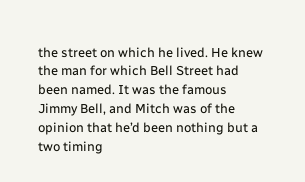the street on which he lived. He knew the man for which Bell Street had been named. It was the famous Jimmy Bell, and Mitch was of the opinion that he’d been nothing but a two timing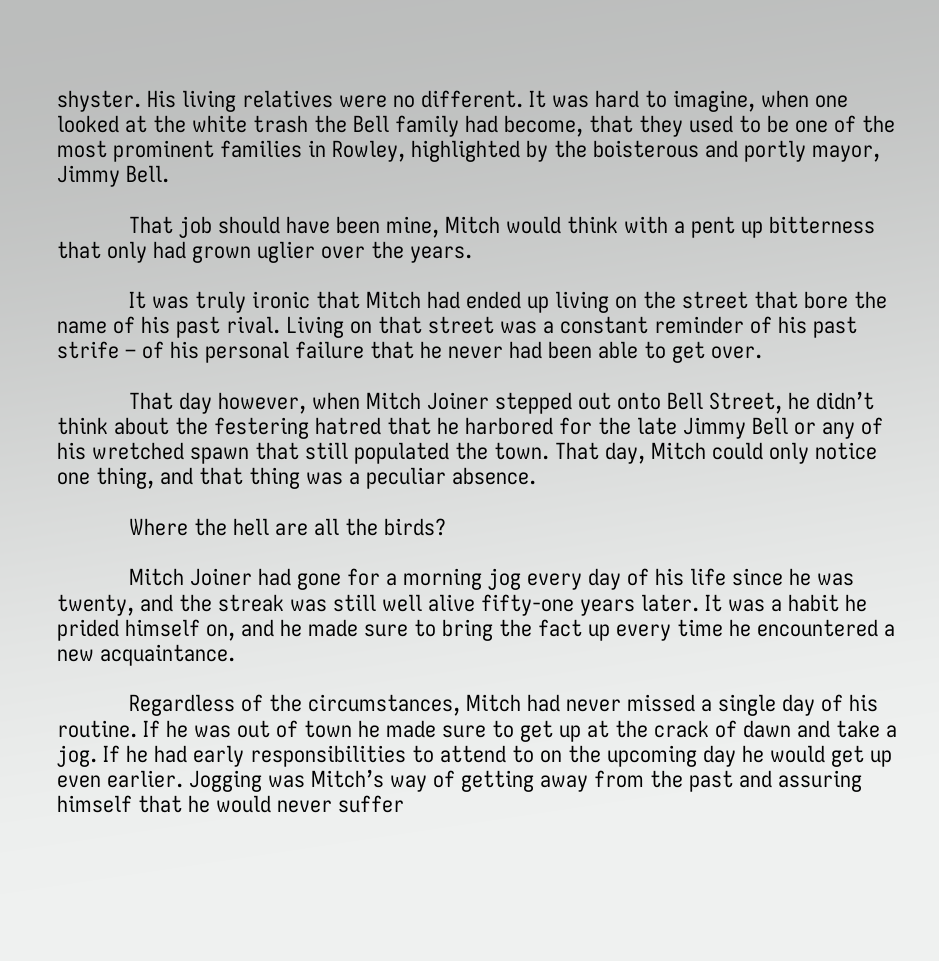shyster. His living relatives were no different. It was hard to imagine, when one looked at the white trash the Bell family had become, that they used to be one of the most prominent families in Rowley, highlighted by the boisterous and portly mayor, Jimmy Bell.

            That job should have been mine, Mitch would think with a pent up bitterness that only had grown uglier over the years.

            It was truly ironic that Mitch had ended up living on the street that bore the name of his past rival. Living on that street was a constant reminder of his past strife – of his personal failure that he never had been able to get over.

            That day however, when Mitch Joiner stepped out onto Bell Street, he didn’t think about the festering hatred that he harbored for the late Jimmy Bell or any of his wretched spawn that still populated the town. That day, Mitch could only notice one thing, and that thing was a peculiar absence.

            Where the hell are all the birds?

            Mitch Joiner had gone for a morning jog every day of his life since he was twenty, and the streak was still well alive fifty-one years later. It was a habit he prided himself on, and he made sure to bring the fact up every time he encountered a new acquaintance.

            Regardless of the circumstances, Mitch had never missed a single day of his routine. If he was out of town he made sure to get up at the crack of dawn and take a jog. If he had early responsibilities to attend to on the upcoming day he would get up even earlier. Jogging was Mitch’s way of getting away from the past and assuring himself that he would never suffer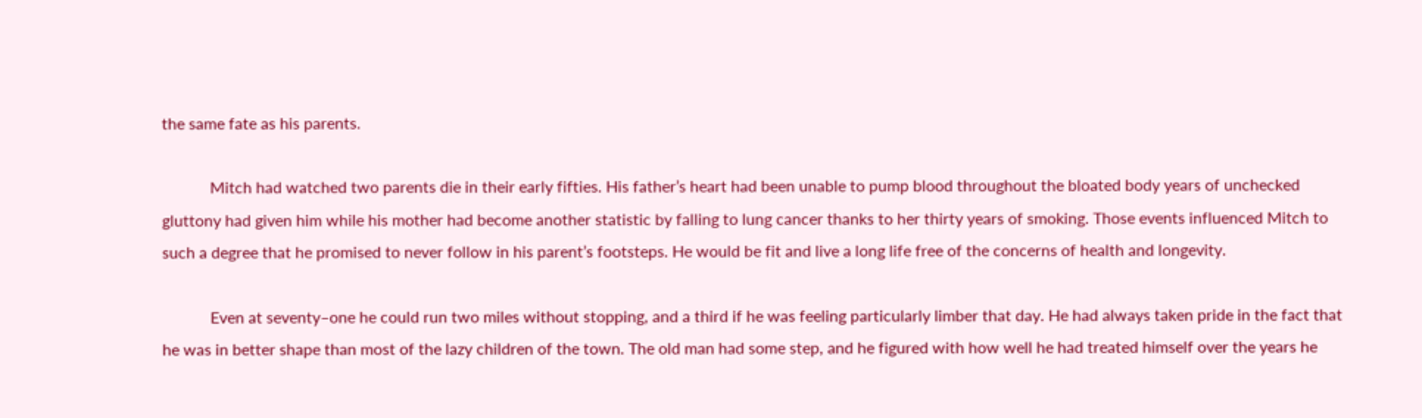the same fate as his parents.

            Mitch had watched two parents die in their early fifties. His father’s heart had been unable to pump blood throughout the bloated body years of unchecked gluttony had given him while his mother had become another statistic by falling to lung cancer thanks to her thirty years of smoking. Those events influenced Mitch to such a degree that he promised to never follow in his parent’s footsteps. He would be fit and live a long life free of the concerns of health and longevity.

            Even at seventy–one he could run two miles without stopping, and a third if he was feeling particularly limber that day. He had always taken pride in the fact that he was in better shape than most of the lazy children of the town. The old man had some step, and he figured with how well he had treated himself over the years he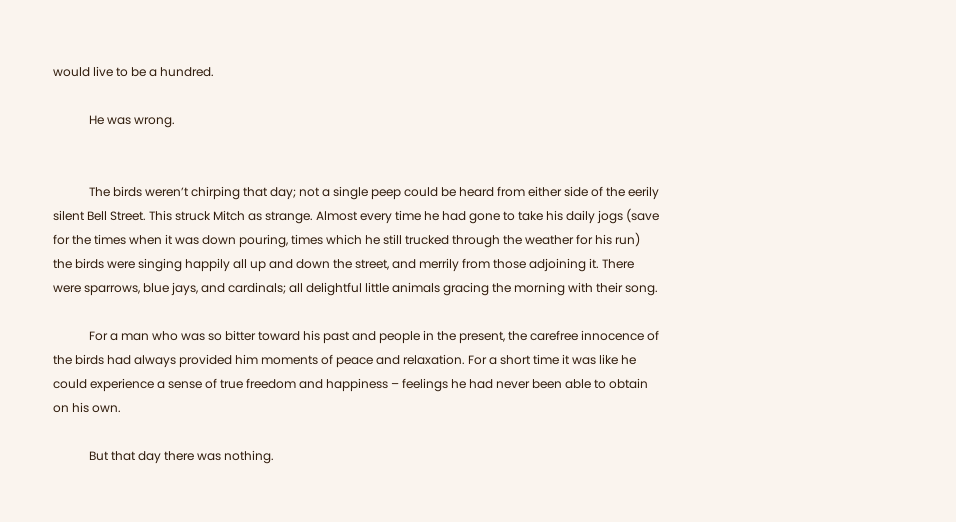would live to be a hundred.

            He was wrong.


            The birds weren’t chirping that day; not a single peep could be heard from either side of the eerily silent Bell Street. This struck Mitch as strange. Almost every time he had gone to take his daily jogs (save for the times when it was down pouring, times which he still trucked through the weather for his run) the birds were singing happily all up and down the street, and merrily from those adjoining it. There were sparrows, blue jays, and cardinals; all delightful little animals gracing the morning with their song.

            For a man who was so bitter toward his past and people in the present, the carefree innocence of the birds had always provided him moments of peace and relaxation. For a short time it was like he could experience a sense of true freedom and happiness – feelings he had never been able to obtain on his own.

            But that day there was nothing.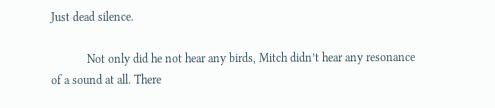Just dead silence.

            Not only did he not hear any birds, Mitch didn’t hear any resonance of a sound at all. There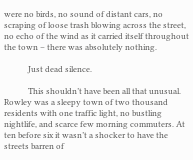were no birds, no sound of distant cars, no scraping of loose trash blowing across the street, no echo of the wind as it carried itself throughout the town – there was absolutely nothing.

            Just dead silence.

            This shouldn’t have been all that unusual. Rowley was a sleepy town of two thousand residents with one traffic light, no bustling nightlife, and scarce few morning commuters. At ten before six it wasn’t a shocker to have the streets barren of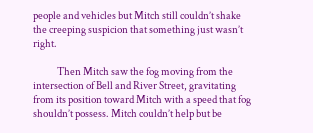people and vehicles but Mitch still couldn’t shake the creeping suspicion that something just wasn’t right.

            Then Mitch saw the fog moving from the intersection of Bell and River Street, gravitating from its position toward Mitch with a speed that fog shouldn’t possess. Mitch couldn’t help but be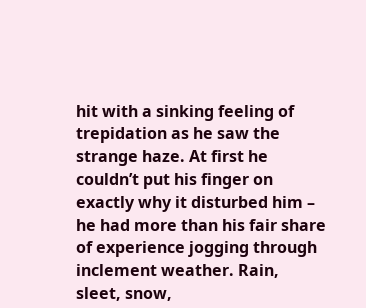hit with a sinking feeling of trepidation as he saw the strange haze. At first he couldn’t put his finger on exactly why it disturbed him – he had more than his fair share of experience jogging through inclement weather. Rain, sleet, snow,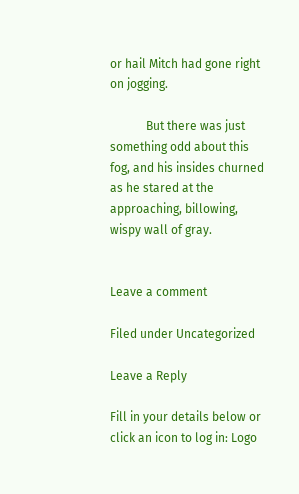or hail Mitch had gone right on jogging.

            But there was just something odd about this fog, and his insides churned as he stared at the approaching, billowing, wispy wall of gray.


Leave a comment

Filed under Uncategorized

Leave a Reply

Fill in your details below or click an icon to log in: Logo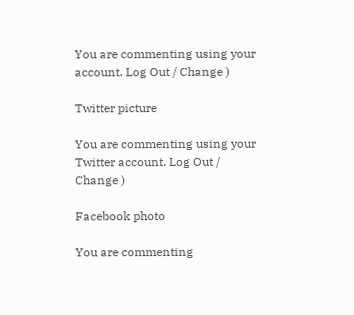You are commenting using your account. Log Out / Change )

Twitter picture

You are commenting using your Twitter account. Log Out / Change )

Facebook photo

You are commenting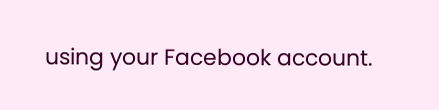using your Facebook account.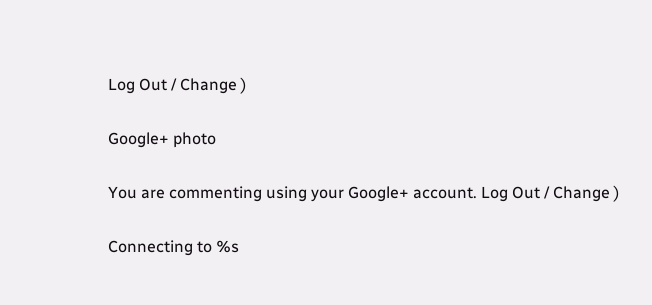Log Out / Change )

Google+ photo

You are commenting using your Google+ account. Log Out / Change )

Connecting to %s